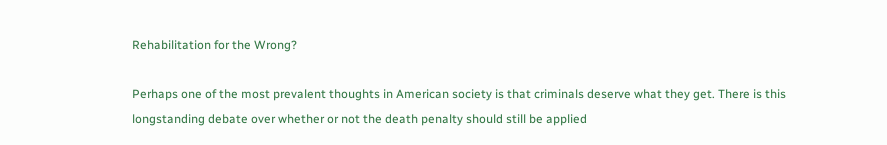Rehabilitation for the Wrong?

Perhaps one of the most prevalent thoughts in American society is that criminals deserve what they get. There is this longstanding debate over whether or not the death penalty should still be applied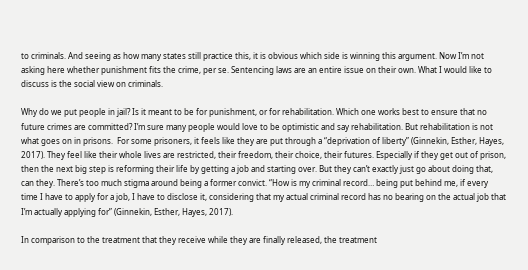to criminals. And seeing as how many states still practice this, it is obvious which side is winning this argument. Now I’m not asking here whether punishment fits the crime, per se. Sentencing laws are an entire issue on their own. What I would like to discuss is the social view on criminals.

Why do we put people in jail? Is it meant to be for punishment, or for rehabilitation. Which one works best to ensure that no future crimes are committed? I’m sure many people would love to be optimistic and say rehabilitation. But rehabilitation is not what goes on in prisons.  For some prisoners, it feels like they are put through a “deprivation of liberty” (Ginnekin, Esther, Hayes, 2017). They feel like their whole lives are restricted, their freedom, their choice, their futures. Especially if they get out of prison, then the next big step is reforming their life by getting a job and starting over. But they can’t exactly just go about doing that, can they. There’s too much stigma around being a former convict. “How is my criminal record… being put behind me, if every time I have to apply for a job, I have to disclose it, considering that my actual criminal record has no bearing on the actual job that I’m actually applying for” (Ginnekin, Esther, Hayes, 2017).

In comparison to the treatment that they receive while they are finally released, the treatment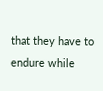that they have to endure while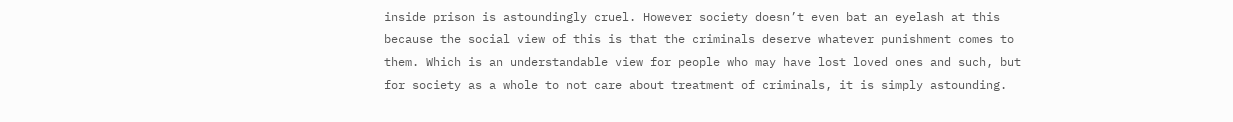inside prison is astoundingly cruel. However society doesn’t even bat an eyelash at this because the social view of this is that the criminals deserve whatever punishment comes to them. Which is an understandable view for people who may have lost loved ones and such, but for society as a whole to not care about treatment of criminals, it is simply astounding.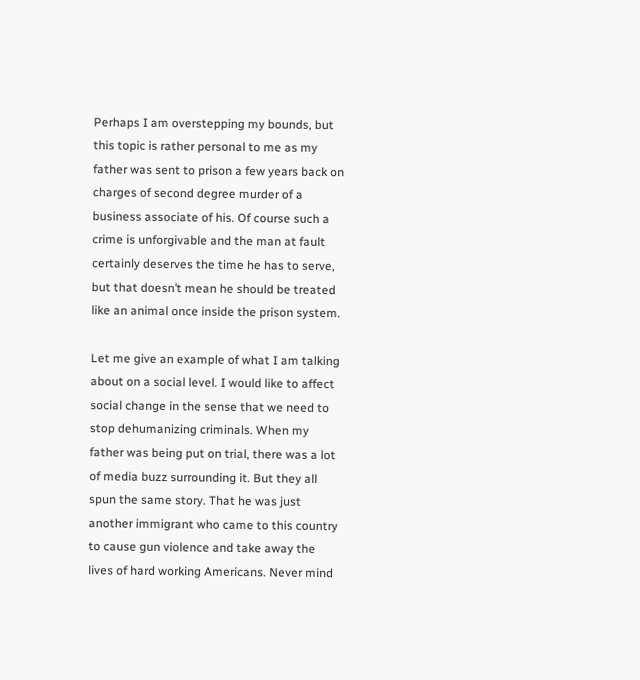Perhaps I am overstepping my bounds, but this topic is rather personal to me as my father was sent to prison a few years back on charges of second degree murder of a business associate of his. Of course such a crime is unforgivable and the man at fault certainly deserves the time he has to serve, but that doesn’t mean he should be treated like an animal once inside the prison system.

Let me give an example of what I am talking about on a social level. I would like to affect social change in the sense that we need to stop dehumanizing criminals. When my father was being put on trial, there was a lot of media buzz surrounding it. But they all spun the same story. That he was just another immigrant who came to this country to cause gun violence and take away the lives of hard working Americans. Never mind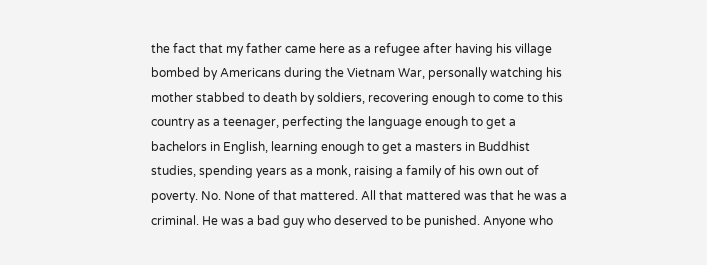the fact that my father came here as a refugee after having his village bombed by Americans during the Vietnam War, personally watching his mother stabbed to death by soldiers, recovering enough to come to this country as a teenager, perfecting the language enough to get a bachelors in English, learning enough to get a masters in Buddhist studies, spending years as a monk, raising a family of his own out of poverty. No. None of that mattered. All that mattered was that he was a criminal. He was a bad guy who deserved to be punished. Anyone who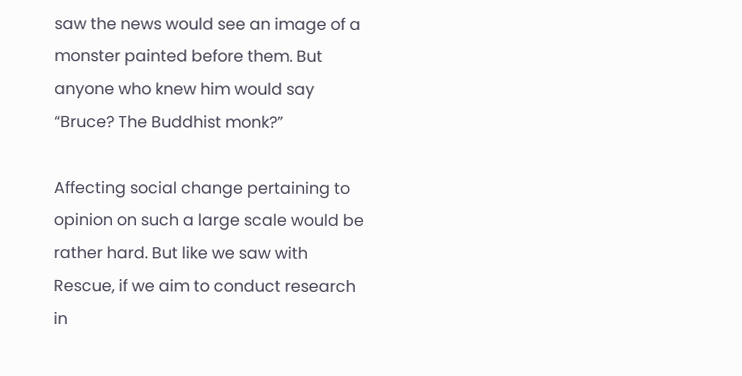saw the news would see an image of a monster painted before them. But anyone who knew him would say “Bruce? The Buddhist monk?”

Affecting social change pertaining to opinion on such a large scale would be rather hard. But like we saw with Rescue, if we aim to conduct research in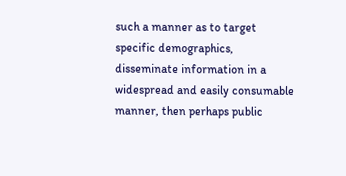such a manner as to target specific demographics, disseminate information in a widespread and easily consumable manner, then perhaps public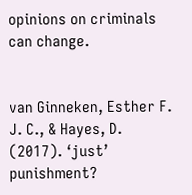opinions on criminals can change.


van Ginneken, Esther F. J. C., & Hayes, D. (2017). ‘just’ punishment?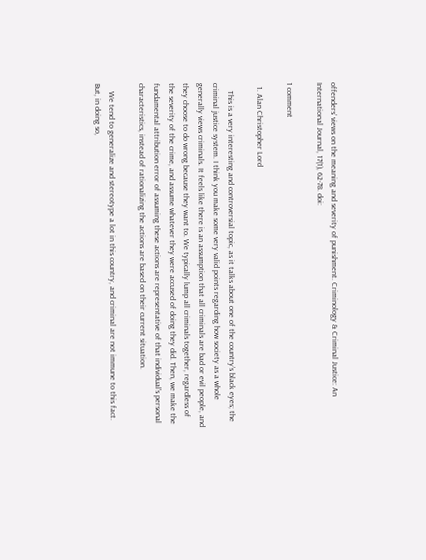offenders’ views on the meaning and severity of punishment. Criminology & Criminal Justice: An International Journal, 17(1), 62-78. doi:

1 comment

  1. Alan Christopher Lord

    This is a very interesting and controversial topic, as it talks about one of the country’s black eyes; the criminal justice system. I think you make some very valid points regarding how society as a whole generally views criminals. It feels like there is an assumption that all criminals are bad or evil people, and they choose to do wrong because they want to. We typically lump all criminals together, regardless of the severity of the crime, and assume whatever they were accused of doing they did. Then, we make the fundamental attribution error of assuming these actions are representative of that individual’s personal characteristics, instead of rationalizing the actions are based on their current situation.

    We tend to generalize and stereotype a lot in this country, and criminal are not immune to this fact. But, in doing so,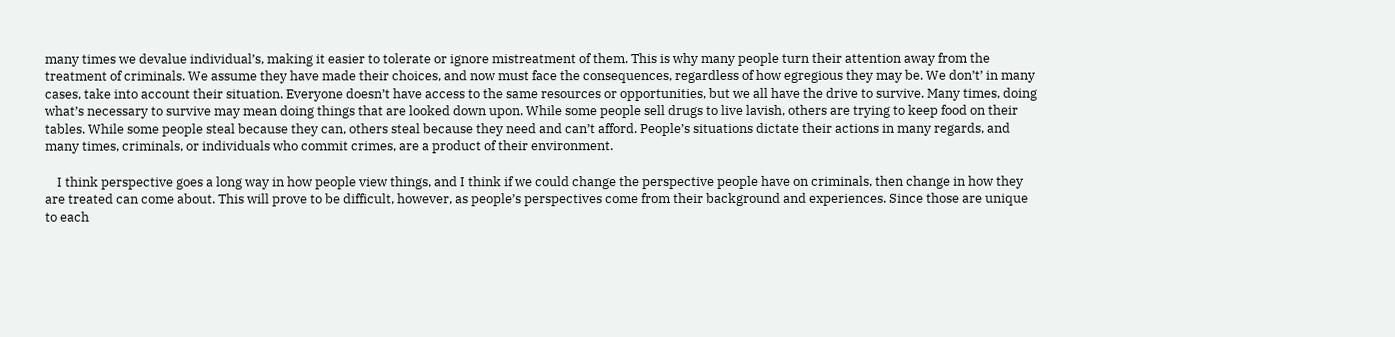many times we devalue individual’s, making it easier to tolerate or ignore mistreatment of them. This is why many people turn their attention away from the treatment of criminals. We assume they have made their choices, and now must face the consequences, regardless of how egregious they may be. We don’t’ in many cases, take into account their situation. Everyone doesn’t have access to the same resources or opportunities, but we all have the drive to survive. Many times, doing what’s necessary to survive may mean doing things that are looked down upon. While some people sell drugs to live lavish, others are trying to keep food on their tables. While some people steal because they can, others steal because they need and can’t afford. People’s situations dictate their actions in many regards, and many times, criminals, or individuals who commit crimes, are a product of their environment.

    I think perspective goes a long way in how people view things, and I think if we could change the perspective people have on criminals, then change in how they are treated can come about. This will prove to be difficult, however, as people’s perspectives come from their background and experiences. Since those are unique to each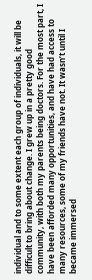individual and to some extent each group of individuals, it will be difficult to bring about change. I grew up in a pretty good community, with both my parents being doctors. For the most part, I have been afforded many opportunities, and have had access to many resources, some of my friends have not. It wasn’t until I became immersed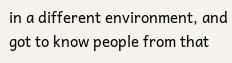in a different environment, and got to know people from that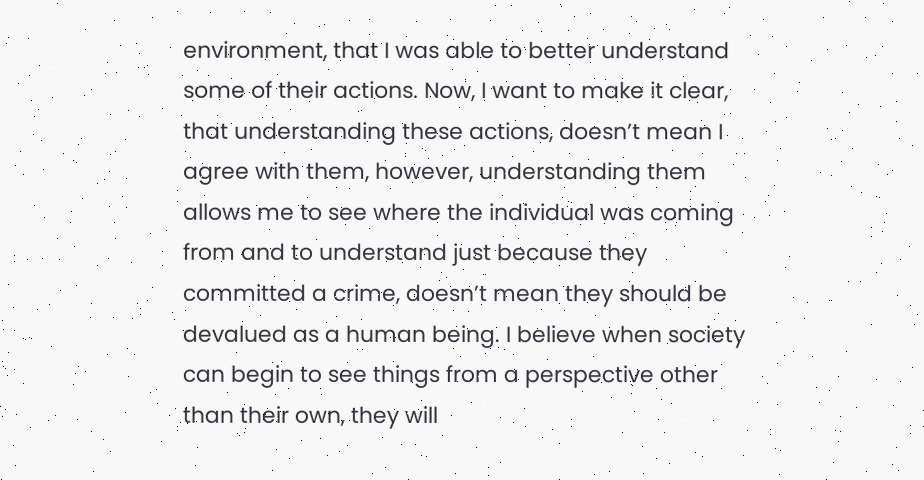environment, that I was able to better understand some of their actions. Now, I want to make it clear, that understanding these actions, doesn’t mean I agree with them, however, understanding them allows me to see where the individual was coming from and to understand just because they committed a crime, doesn’t mean they should be devalued as a human being. I believe when society can begin to see things from a perspective other than their own, they will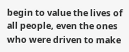begin to value the lives of all people, even the ones who were driven to make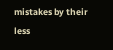mistakes by their less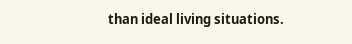than ideal living situations.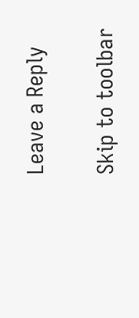Leave a Reply

Skip to toolbar